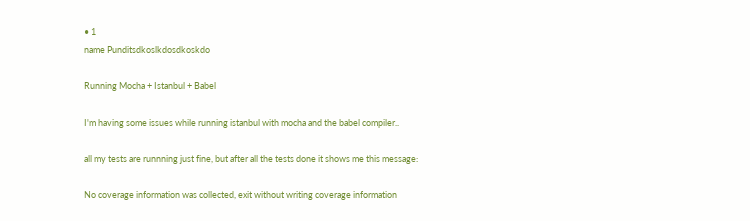• 1
name Punditsdkoslkdosdkoskdo

Running Mocha + Istanbul + Babel

I'm having some issues while running istanbul with mocha and the babel compiler..

all my tests are runnning just fine, but after all the tests done it shows me this message:

No coverage information was collected, exit without writing coverage information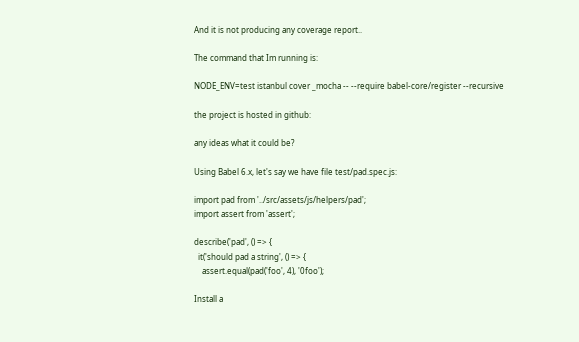And it is not producing any coverage report..

The command that Im running is:

NODE_ENV=test istanbul cover _mocha -- --require babel-core/register --recursive

the project is hosted in github:

any ideas what it could be?

Using Babel 6.x, let's say we have file test/pad.spec.js:

import pad from '../src/assets/js/helpers/pad';
import assert from 'assert';

describe('pad', () => {
  it('should pad a string', () => {
    assert.equal(pad('foo', 4), '0foo');

Install a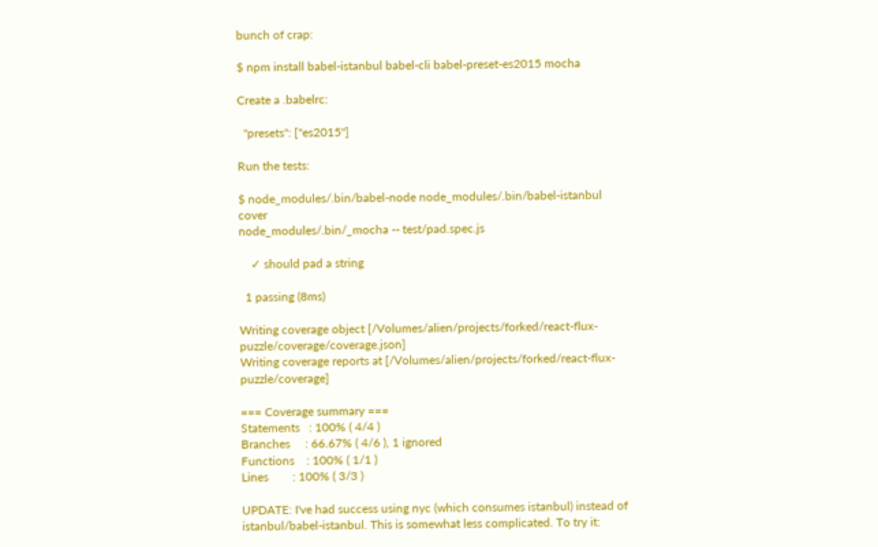bunch of crap:

$ npm install babel-istanbul babel-cli babel-preset-es2015 mocha

Create a .babelrc:

  "presets": ["es2015"]

Run the tests:

$ node_modules/.bin/babel-node node_modules/.bin/babel-istanbul cover
node_modules/.bin/_mocha -- test/pad.spec.js

    ✓ should pad a string

  1 passing (8ms)

Writing coverage object [/Volumes/alien/projects/forked/react-flux-puzzle/coverage/coverage.json]
Writing coverage reports at [/Volumes/alien/projects/forked/react-flux-puzzle/coverage]

=== Coverage summary ===
Statements   : 100% ( 4/4 )
Branches     : 66.67% ( 4/6 ), 1 ignored
Functions    : 100% ( 1/1 )
Lines        : 100% ( 3/3 )

UPDATE: I've had success using nyc (which consumes istanbul) instead of istanbul/babel-istanbul. This is somewhat less complicated. To try it: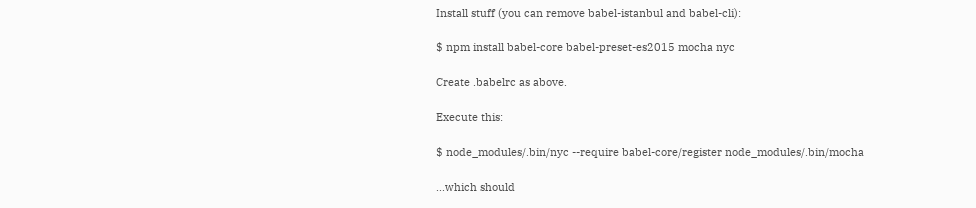Install stuff (you can remove babel-istanbul and babel-cli):

$ npm install babel-core babel-preset-es2015 mocha nyc

Create .babelrc as above.

Execute this:

$ node_modules/.bin/nyc --require babel-core/register node_modules/.bin/mocha

...which should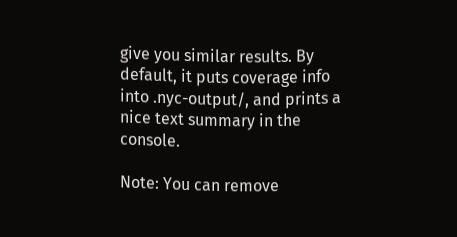give you similar results. By default, it puts coverage info into .nyc-output/, and prints a nice text summary in the console.

Note: You can remove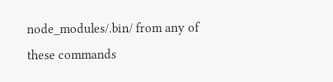node_modules/.bin/ from any of these commands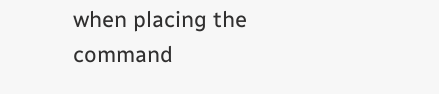when placing the command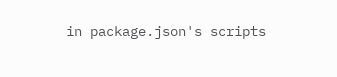in package.json's scripts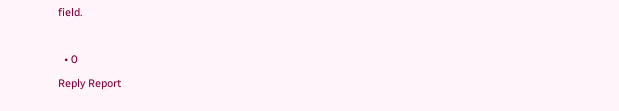field.

  • 0
Reply Report